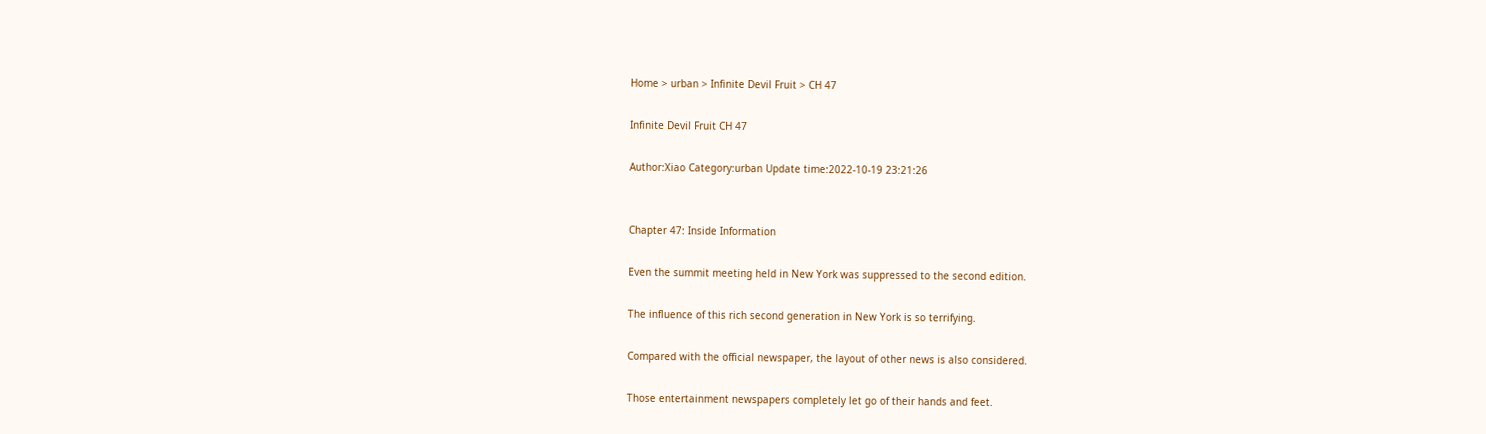Home > urban > Infinite Devil Fruit > CH 47

Infinite Devil Fruit CH 47

Author:Xiao Category:urban Update time:2022-10-19 23:21:26


Chapter 47: Inside Information

Even the summit meeting held in New York was suppressed to the second edition.

The influence of this rich second generation in New York is so terrifying.

Compared with the official newspaper, the layout of other news is also considered.

Those entertainment newspapers completely let go of their hands and feet.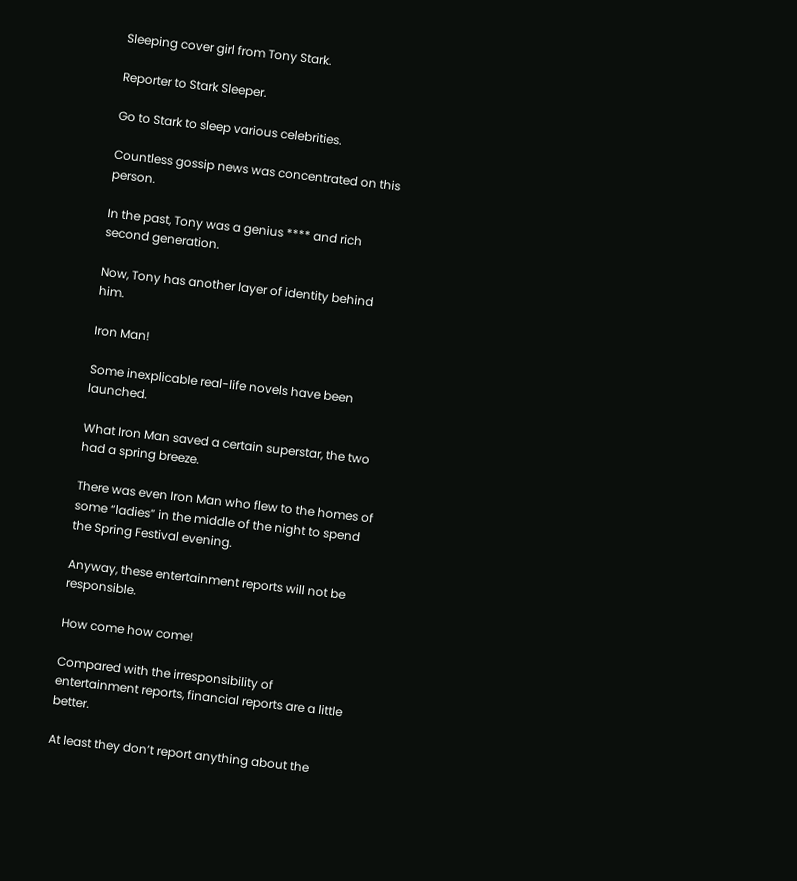Sleeping cover girl from Tony Stark.

Reporter to Stark Sleeper.

Go to Stark to sleep various celebrities.

Countless gossip news was concentrated on this person.

In the past, Tony was a genius **** and rich second generation.

Now, Tony has another layer of identity behind him.

Iron Man!

Some inexplicable real-life novels have been launched.

What Iron Man saved a certain superstar, the two had a spring breeze.

There was even Iron Man who flew to the homes of some “ladies” in the middle of the night to spend the Spring Festival evening.

Anyway, these entertainment reports will not be responsible.

How come how come!

Compared with the irresponsibility of entertainment reports, financial reports are a little better.

At least they don’t report anything about the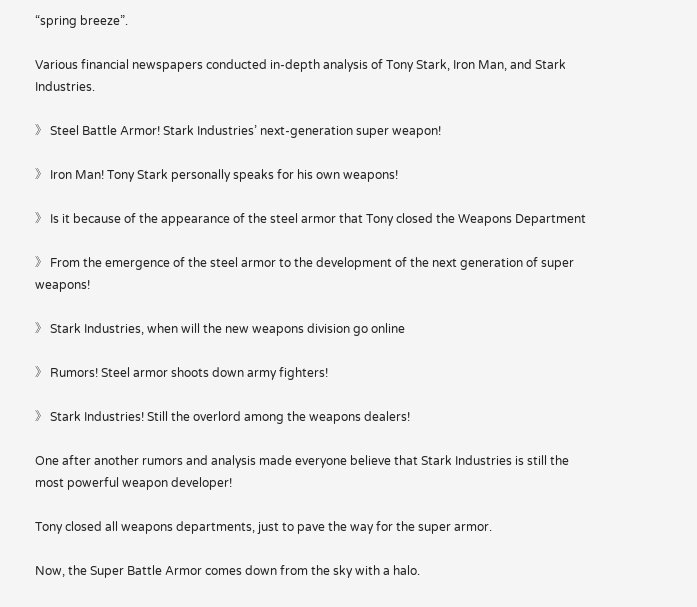“spring breeze”.

Various financial newspapers conducted in-depth analysis of Tony Stark, Iron Man, and Stark Industries.

》 Steel Battle Armor! Stark Industries’ next-generation super weapon!

》 Iron Man! Tony Stark personally speaks for his own weapons!

》 Is it because of the appearance of the steel armor that Tony closed the Weapons Department

》 From the emergence of the steel armor to the development of the next generation of super weapons!

》 Stark Industries, when will the new weapons division go online

》 Rumors! Steel armor shoots down army fighters!

》 Stark Industries! Still the overlord among the weapons dealers!

One after another rumors and analysis made everyone believe that Stark Industries is still the most powerful weapon developer!

Tony closed all weapons departments, just to pave the way for the super armor.

Now, the Super Battle Armor comes down from the sky with a halo.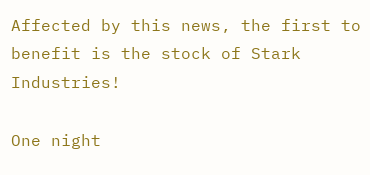Affected by this news, the first to benefit is the stock of Stark Industries!

One night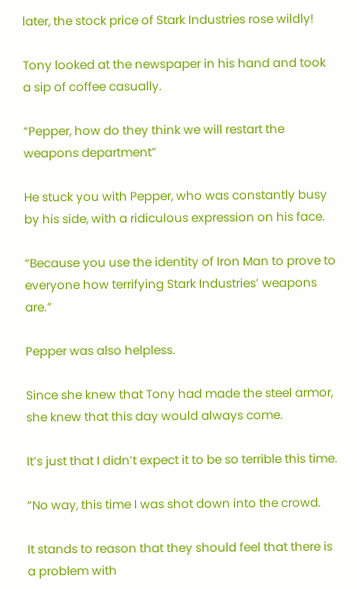later, the stock price of Stark Industries rose wildly!

Tony looked at the newspaper in his hand and took a sip of coffee casually.

“Pepper, how do they think we will restart the weapons department”

He stuck you with Pepper, who was constantly busy by his side, with a ridiculous expression on his face.

“Because you use the identity of Iron Man to prove to everyone how terrifying Stark Industries’ weapons are.”

Pepper was also helpless.

Since she knew that Tony had made the steel armor, she knew that this day would always come.

It’s just that I didn’t expect it to be so terrible this time.

“No way, this time I was shot down into the crowd.

It stands to reason that they should feel that there is a problem with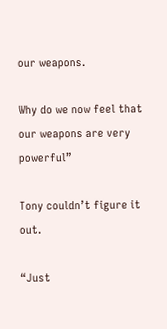our weapons.

Why do we now feel that our weapons are very powerful”

Tony couldn’t figure it out.

“Just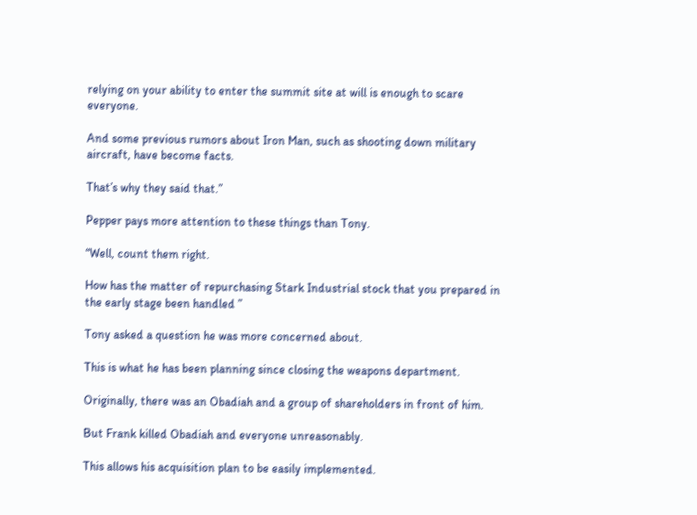relying on your ability to enter the summit site at will is enough to scare everyone.

And some previous rumors about Iron Man, such as shooting down military aircraft, have become facts.

That’s why they said that.”

Pepper pays more attention to these things than Tony.

“Well, count them right.

How has the matter of repurchasing Stark Industrial stock that you prepared in the early stage been handled ”

Tony asked a question he was more concerned about.

This is what he has been planning since closing the weapons department.

Originally, there was an Obadiah and a group of shareholders in front of him.

But Frank killed Obadiah and everyone unreasonably.

This allows his acquisition plan to be easily implemented.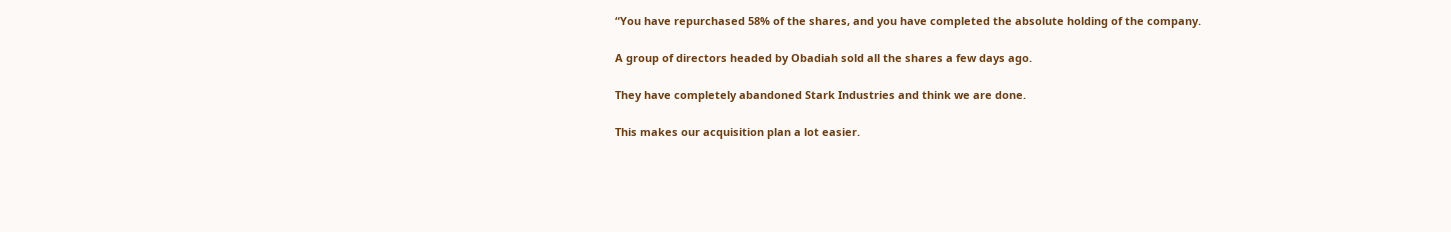“You have repurchased 58% of the shares, and you have completed the absolute holding of the company.

A group of directors headed by Obadiah sold all the shares a few days ago.

They have completely abandoned Stark Industries and think we are done.

This makes our acquisition plan a lot easier.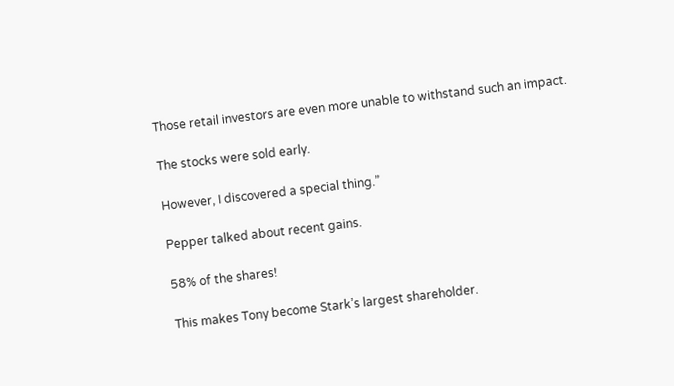Those retail investors are even more unable to withstand such an impact.

The stocks were sold early.

However, I discovered a special thing.”

Pepper talked about recent gains.

58% of the shares!

This makes Tony become Stark’s largest shareholder.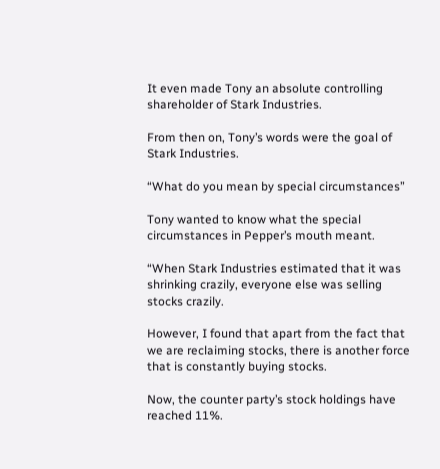It even made Tony an absolute controlling shareholder of Stark Industries.

From then on, Tony’s words were the goal of Stark Industries.

“What do you mean by special circumstances”

Tony wanted to know what the special circumstances in Pepper’s mouth meant.

“When Stark Industries estimated that it was shrinking crazily, everyone else was selling stocks crazily.

However, I found that apart from the fact that we are reclaiming stocks, there is another force that is constantly buying stocks.

Now, the counter party’s stock holdings have reached 11%.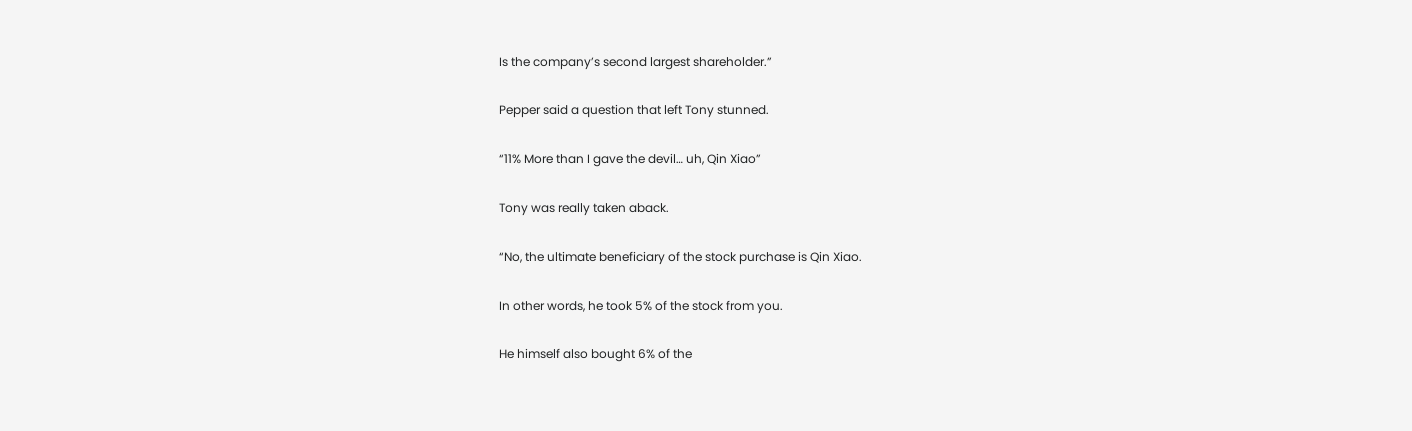Is the company’s second largest shareholder.”

Pepper said a question that left Tony stunned.

“11% More than I gave the devil… uh, Qin Xiao”

Tony was really taken aback.

“No, the ultimate beneficiary of the stock purchase is Qin Xiao.

In other words, he took 5% of the stock from you.

He himself also bought 6% of the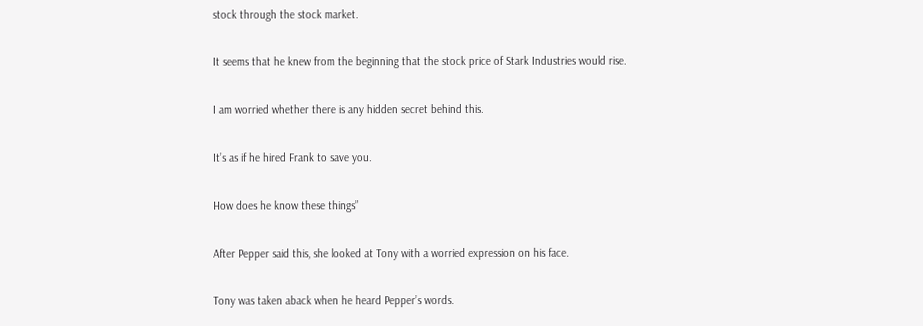stock through the stock market.

It seems that he knew from the beginning that the stock price of Stark Industries would rise.

I am worried whether there is any hidden secret behind this.

It’s as if he hired Frank to save you.

How does he know these things”

After Pepper said this, she looked at Tony with a worried expression on his face.

Tony was taken aback when he heard Pepper’s words.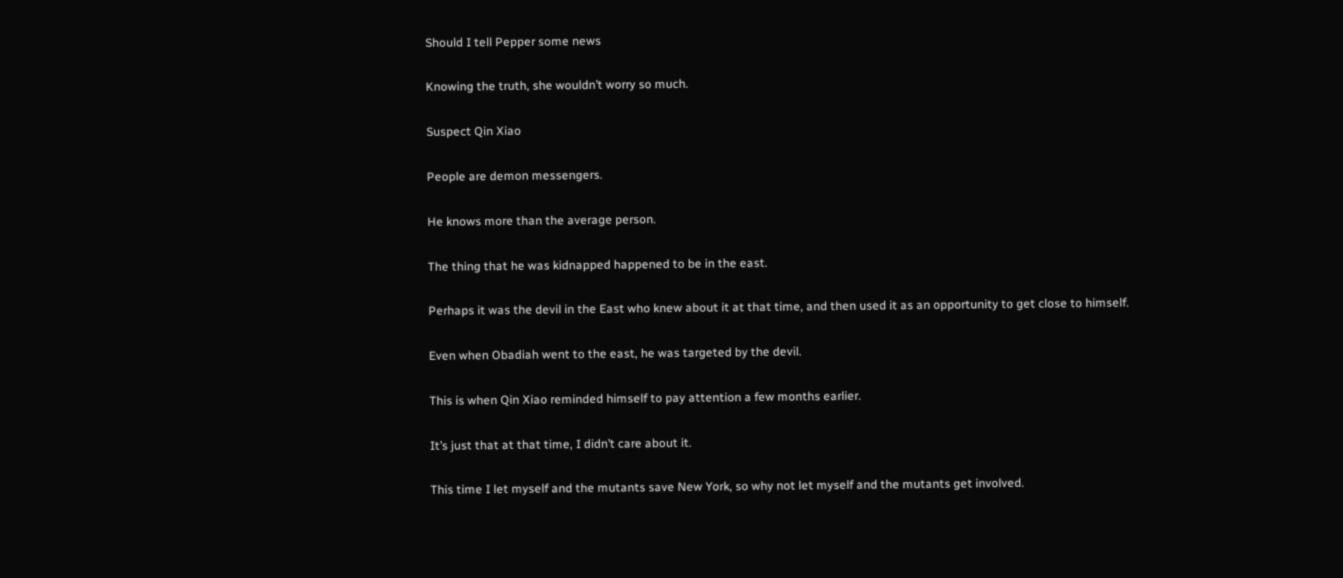Should I tell Pepper some news

Knowing the truth, she wouldn’t worry so much.

Suspect Qin Xiao

People are demon messengers.

He knows more than the average person.

The thing that he was kidnapped happened to be in the east.

Perhaps it was the devil in the East who knew about it at that time, and then used it as an opportunity to get close to himself.

Even when Obadiah went to the east, he was targeted by the devil.

This is when Qin Xiao reminded himself to pay attention a few months earlier.

It’s just that at that time, I didn’t care about it.

This time I let myself and the mutants save New York, so why not let myself and the mutants get involved.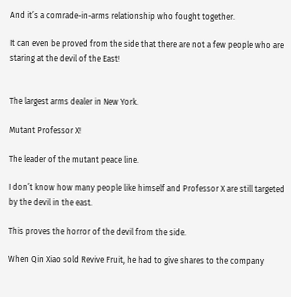And it’s a comrade-in-arms relationship who fought together.

It can even be proved from the side that there are not a few people who are staring at the devil of the East!


The largest arms dealer in New York.

Mutant Professor X!

The leader of the mutant peace line.

I don’t know how many people like himself and Professor X are still targeted by the devil in the east.

This proves the horror of the devil from the side.

When Qin Xiao sold Revive Fruit, he had to give shares to the company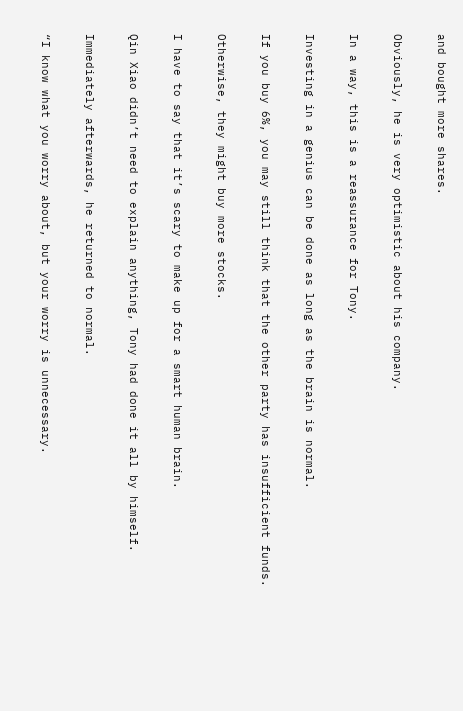and bought more shares.

Obviously, he is very optimistic about his company.

In a way, this is a reassurance for Tony.

Investing in a genius can be done as long as the brain is normal.

If you buy 6%, you may still think that the other party has insufficient funds.

Otherwise, they might buy more stocks.

I have to say that it’s scary to make up for a smart human brain.

Qin Xiao didn’t need to explain anything, Tony had done it all by himself.

Immediately afterwards, he returned to normal.

“I know what you worry about, but your worry is unnecessary.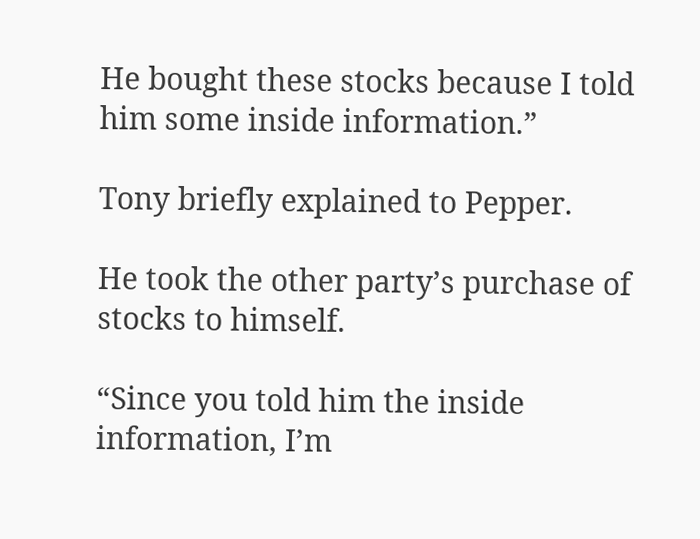He bought these stocks because I told him some inside information.”

Tony briefly explained to Pepper.

He took the other party’s purchase of stocks to himself.

“Since you told him the inside information, I’m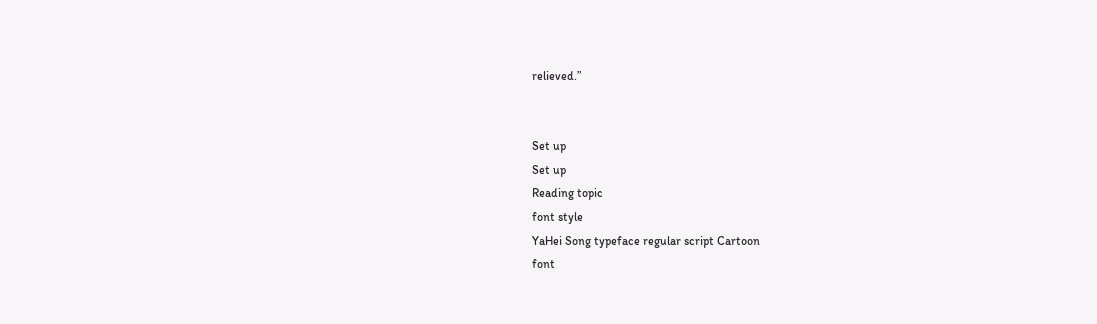relieved.”


Set up
Set up
Reading topic
font style
YaHei Song typeface regular script Cartoon
font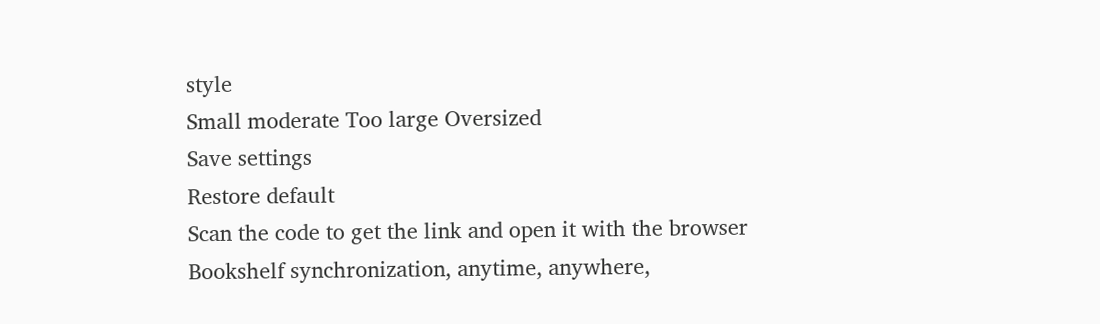style
Small moderate Too large Oversized
Save settings
Restore default
Scan the code to get the link and open it with the browser
Bookshelf synchronization, anytime, anywhere,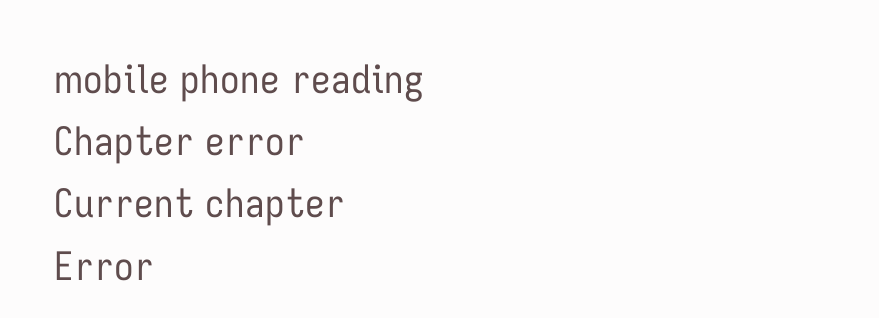mobile phone reading
Chapter error
Current chapter
Error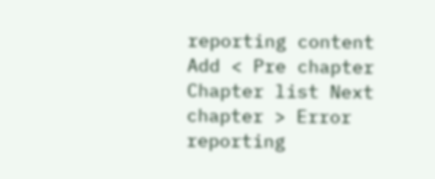reporting content
Add < Pre chapter Chapter list Next chapter > Error reporting